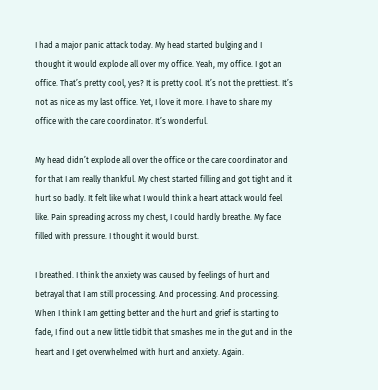I had a major panic attack today. My head started bulging and I thought it would explode all over my office. Yeah, my office. I got an office. That’s pretty cool, yes? It is pretty cool. It’s not the prettiest. It’s not as nice as my last office. Yet, I love it more. I have to share my office with the care coordinator. It’s wonderful.

My head didn’t explode all over the office or the care coordinator and for that I am really thankful. My chest started filling and got tight and it hurt so badly. It felt like what I would think a heart attack would feel like. Pain spreading across my chest, I could hardly breathe. My face filled with pressure. I thought it would burst.

I breathed. I think the anxiety was caused by feelings of hurt and betrayal that I am still processing. And processing. And processing. When I think I am getting better and the hurt and grief is starting to fade, I find out a new little tidbit that smashes me in the gut and in the heart and I get overwhelmed with hurt and anxiety. Again.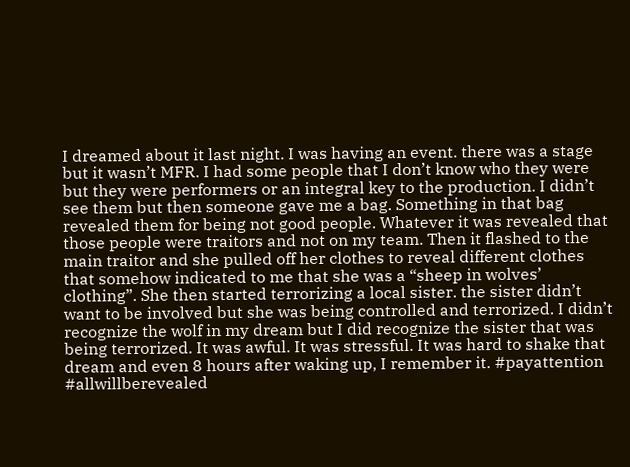I dreamed about it last night. I was having an event. there was a stage but it wasn’t MFR. I had some people that I don’t know who they were but they were performers or an integral key to the production. I didn’t see them but then someone gave me a bag. Something in that bag revealed them for being not good people. Whatever it was revealed that those people were traitors and not on my team. Then it flashed to the main traitor and she pulled off her clothes to reveal different clothes that somehow indicated to me that she was a “sheep in wolves’ clothing”. She then started terrorizing a local sister. the sister didn’t want to be involved but she was being controlled and terrorized. I didn’t recognize the wolf in my dream but I did recognize the sister that was being terrorized. It was awful. It was stressful. It was hard to shake that dream and even 8 hours after waking up, I remember it. #payattention #allwillberevealed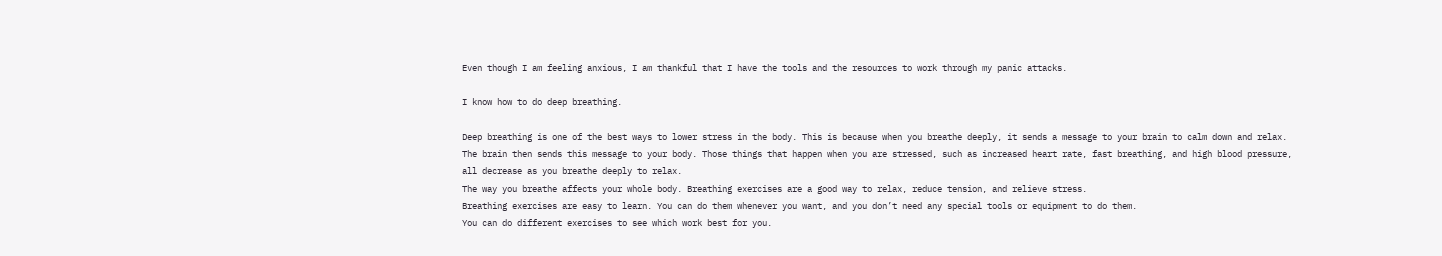Even though I am feeling anxious, I am thankful that I have the tools and the resources to work through my panic attacks.

I know how to do deep breathing.

Deep breathing is one of the best ways to lower stress in the body. This is because when you breathe deeply, it sends a message to your brain to calm down and relax. The brain then sends this message to your body. Those things that happen when you are stressed, such as increased heart rate, fast breathing, and high blood pressure, all decrease as you breathe deeply to relax.
The way you breathe affects your whole body. Breathing exercises are a good way to relax, reduce tension, and relieve stress.
Breathing exercises are easy to learn. You can do them whenever you want, and you don’t need any special tools or equipment to do them.
You can do different exercises to see which work best for you.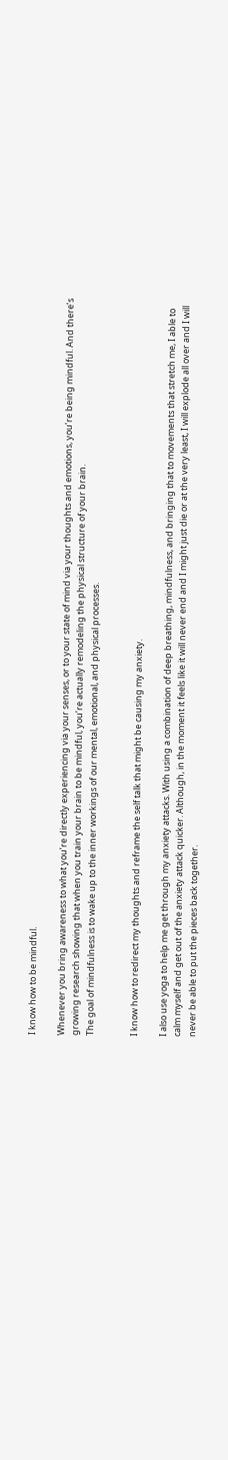I know how to be mindful.

Whenever you bring awareness to what you’re directly experiencing via your senses, or to your state of mind via your thoughts and emotions, you’re being mindful. And there’s growing research showing that when you train your brain to be mindful, you’re actually remodeling the physical structure of your brain.
The goal of mindfulness is to wake up to the inner workings of our mental, emotional, and physical processes.


I know how to redirect my thoughts and reframe the self talk that might be causing my anxiety.

I also use yoga to help me get through my anxiety attacks. With using a combination of deep breathing, mindfulness, and bringing that to movements that stretch me, I able to calm myself and get out of the anxiety attack quicker. Although, in the moment it feels like it will never end and I might just die or at the very least, I will explode all over and I will never be able to put the pieces back together.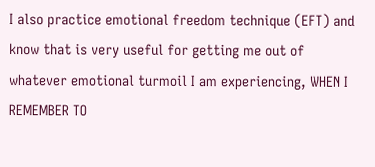I also practice emotional freedom technique (EFT) and know that is very useful for getting me out of whatever emotional turmoil I am experiencing, WHEN I REMEMBER TO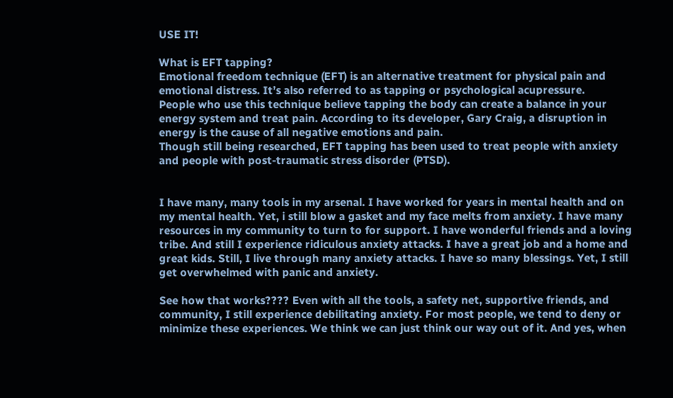USE IT!

What is EFT tapping?
Emotional freedom technique (EFT) is an alternative treatment for physical pain and emotional distress. It’s also referred to as tapping or psychological acupressure.
People who use this technique believe tapping the body can create a balance in your energy system and treat pain. According to its developer, Gary Craig, a disruption in energy is the cause of all negative emotions and pain.
Though still being researched, EFT tapping has been used to treat people with anxiety and people with post-traumatic stress disorder (PTSD).


I have many, many tools in my arsenal. I have worked for years in mental health and on my mental health. Yet, i still blow a gasket and my face melts from anxiety. I have many resources in my community to turn to for support. I have wonderful friends and a loving tribe. And still I experience ridiculous anxiety attacks. I have a great job and a home and great kids. Still, I live through many anxiety attacks. I have so many blessings. Yet, I still get overwhelmed with panic and anxiety.

See how that works???? Even with all the tools, a safety net, supportive friends, and community, I still experience debilitating anxiety. For most people, we tend to deny or minimize these experiences. We think we can just think our way out of it. And yes, when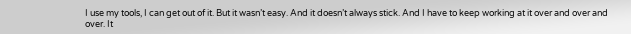I use my tools, I can get out of it. But it wasn’t easy. And it doesn’t always stick. And I have to keep working at it over and over and over. It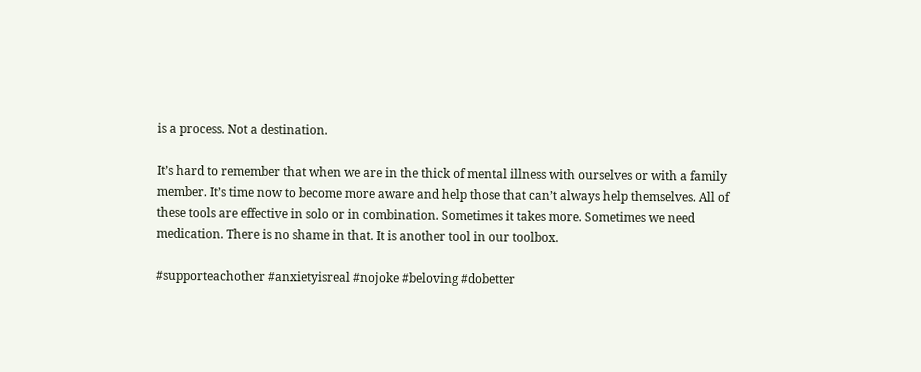is a process. Not a destination.

It’s hard to remember that when we are in the thick of mental illness with ourselves or with a family member. It’s time now to become more aware and help those that can’t always help themselves. All of these tools are effective in solo or in combination. Sometimes it takes more. Sometimes we need medication. There is no shame in that. It is another tool in our toolbox.

#supporteachother #anxietyisreal #nojoke #beloving #dobetter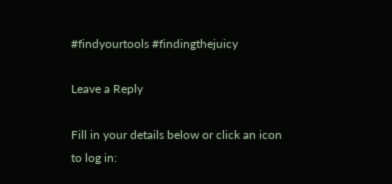#findyourtools #findingthejuicy

Leave a Reply

Fill in your details below or click an icon to log in: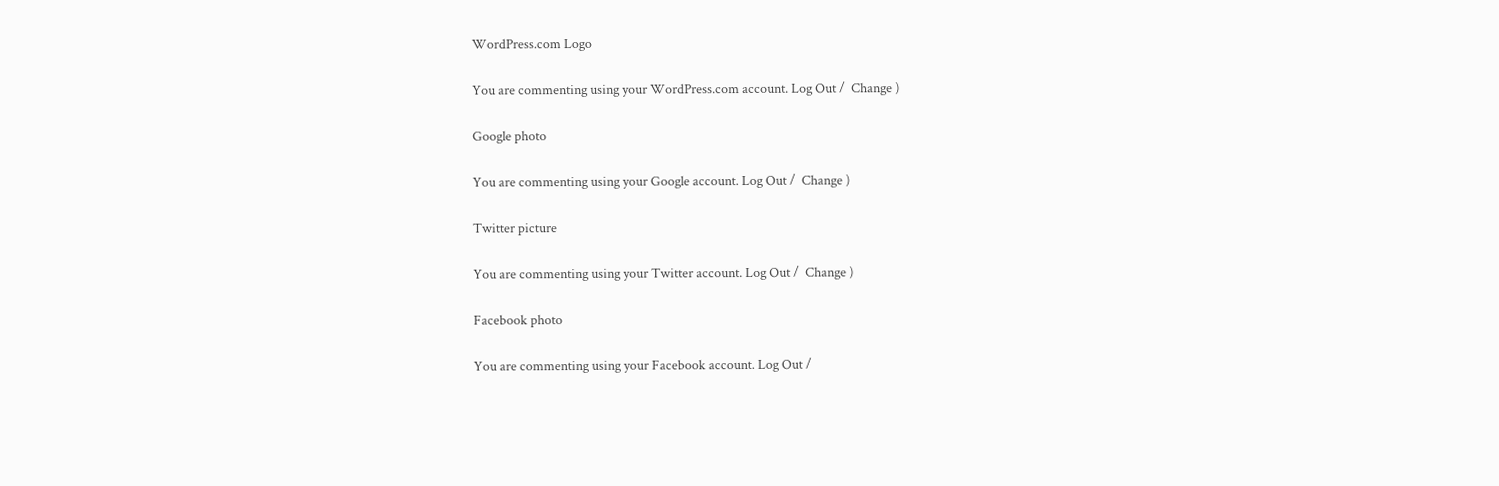WordPress.com Logo

You are commenting using your WordPress.com account. Log Out /  Change )

Google photo

You are commenting using your Google account. Log Out /  Change )

Twitter picture

You are commenting using your Twitter account. Log Out /  Change )

Facebook photo

You are commenting using your Facebook account. Log Out /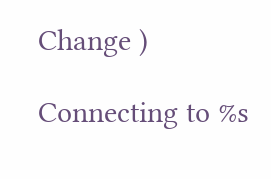Change )

Connecting to %s